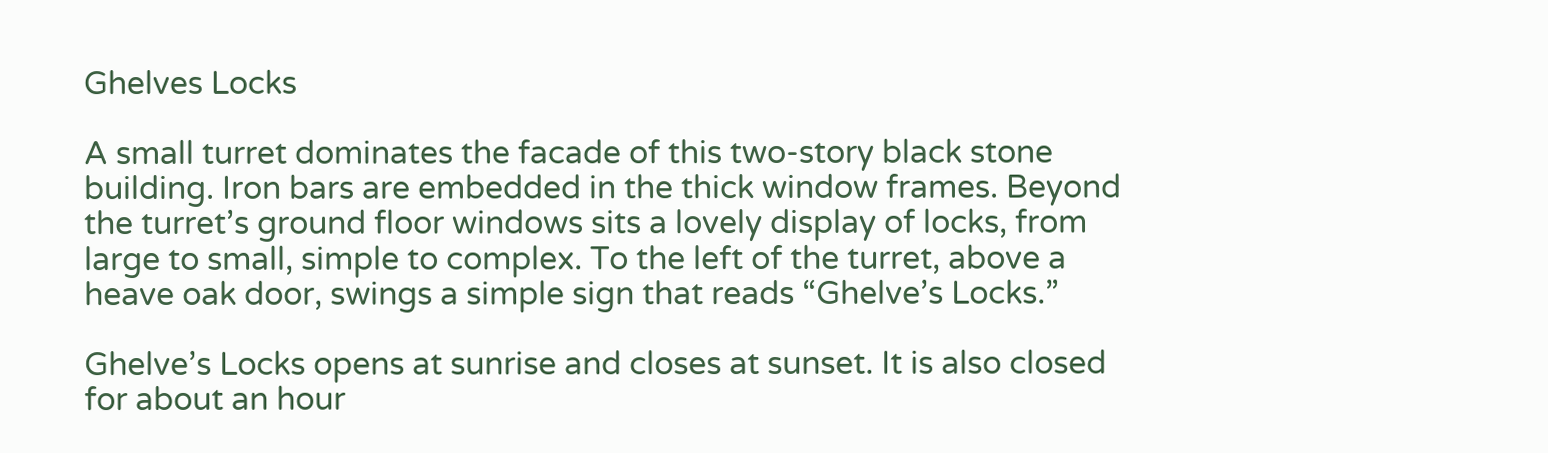Ghelves Locks

A small turret dominates the facade of this two-story black stone building. Iron bars are embedded in the thick window frames. Beyond the turret’s ground floor windows sits a lovely display of locks, from large to small, simple to complex. To the left of the turret, above a heave oak door, swings a simple sign that reads “Ghelve’s Locks.”

Ghelve’s Locks opens at sunrise and closes at sunset. It is also closed for about an hour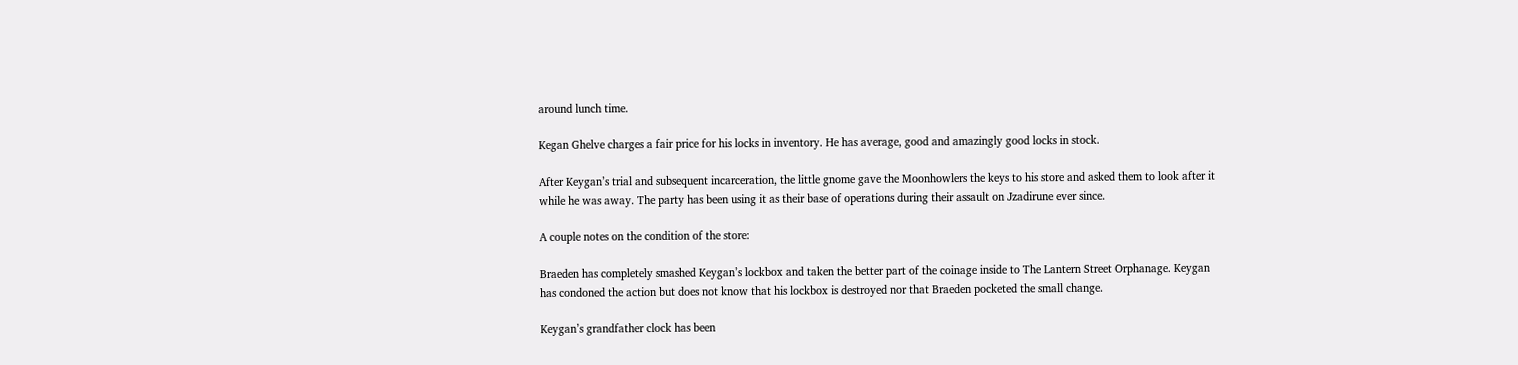around lunch time.

Kegan Ghelve charges a fair price for his locks in inventory. He has average, good and amazingly good locks in stock.

After Keygan’s trial and subsequent incarceration, the little gnome gave the Moonhowlers the keys to his store and asked them to look after it while he was away. The party has been using it as their base of operations during their assault on Jzadirune ever since.

A couple notes on the condition of the store:

Braeden has completely smashed Keygan’s lockbox and taken the better part of the coinage inside to The Lantern Street Orphanage. Keygan has condoned the action but does not know that his lockbox is destroyed nor that Braeden pocketed the small change.

Keygan’s grandfather clock has been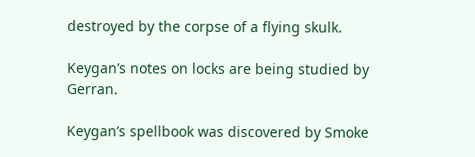destroyed by the corpse of a flying skulk.

Keygan’s notes on locks are being studied by Gerran.

Keygan’s spellbook was discovered by Smoke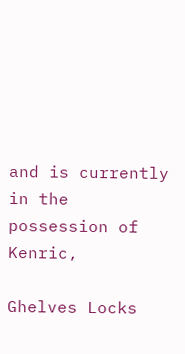and is currently in the possession of Kenric,

Ghelves Locks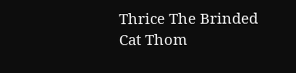Thrice The Brinded Cat Thom